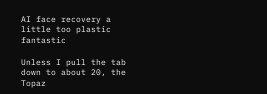AI face recovery a little too plastic fantastic

Unless I pull the tab down to about 20, the Topaz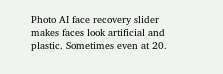Photo AI face recovery slider makes faces look artificial and plastic. Sometimes even at 20.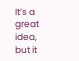It’s a great idea, but it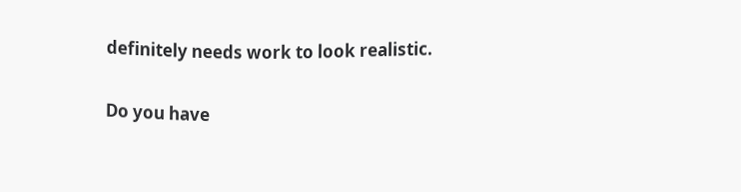definitely needs work to look realistic.

Do you have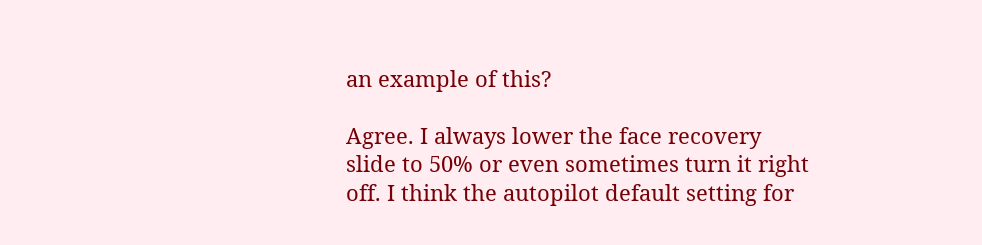an example of this?

Agree. I always lower the face recovery slide to 50% or even sometimes turn it right off. I think the autopilot default setting for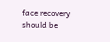face recovery should be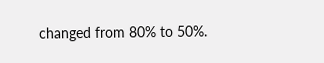changed from 80% to 50%.